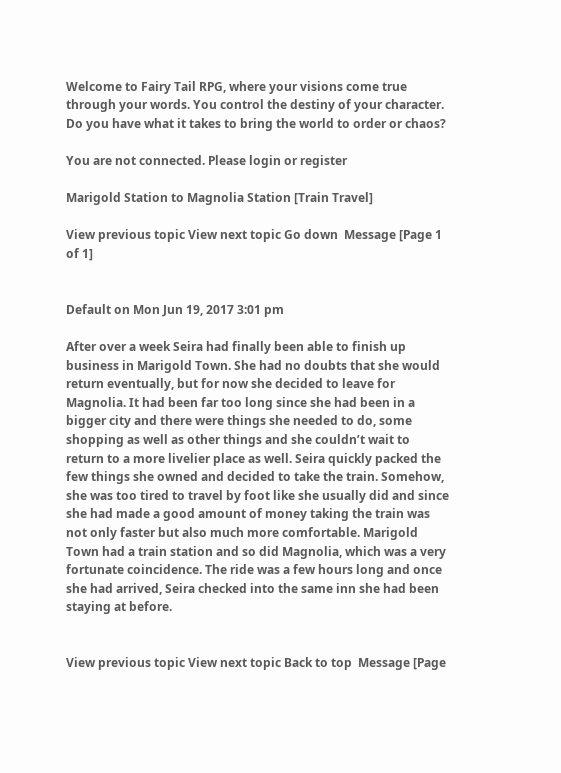Welcome to Fairy Tail RPG, where your visions come true through your words. You control the destiny of your character. Do you have what it takes to bring the world to order or chaos?

You are not connected. Please login or register

Marigold Station to Magnolia Station [Train Travel]

View previous topic View next topic Go down  Message [Page 1 of 1]


Default on Mon Jun 19, 2017 3:01 pm

After over a week Seira had finally been able to finish up business in Marigold Town. She had no doubts that she would return eventually, but for now she decided to leave for Magnolia. It had been far too long since she had been in a bigger city and there were things she needed to do, some shopping as well as other things and she couldn’t wait to return to a more livelier place as well. Seira quickly packed the few things she owned and decided to take the train. Somehow, she was too tired to travel by foot like she usually did and since she had made a good amount of money taking the train was not only faster but also much more comfortable. Marigold Town had a train station and so did Magnolia, which was a very fortunate coincidence. The ride was a few hours long and once she had arrived, Seira checked into the same inn she had been staying at before.


View previous topic View next topic Back to top  Message [Page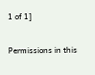1 of 1]

Permissions in this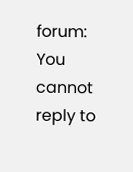forum:
You cannot reply to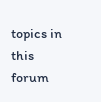topics in this forum